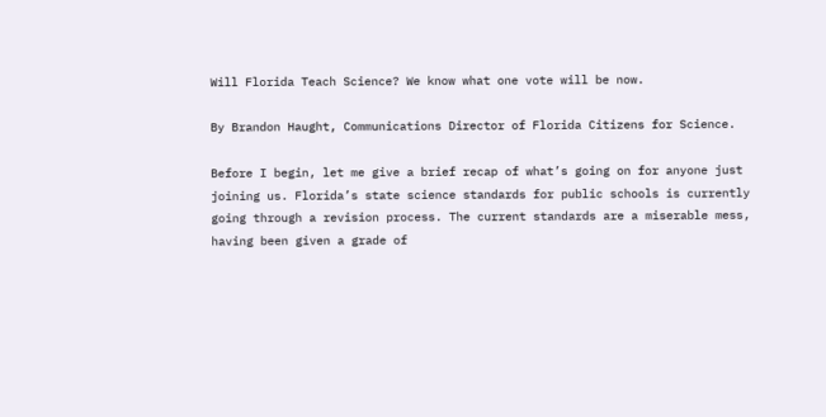Will Florida Teach Science? We know what one vote will be now.

By Brandon Haught, Communications Director of Florida Citizens for Science.

Before I begin, let me give a brief recap of what’s going on for anyone just joining us. Florida’s state science standards for public schools is currently going through a revision process. The current standards are a miserable mess, having been given a grade of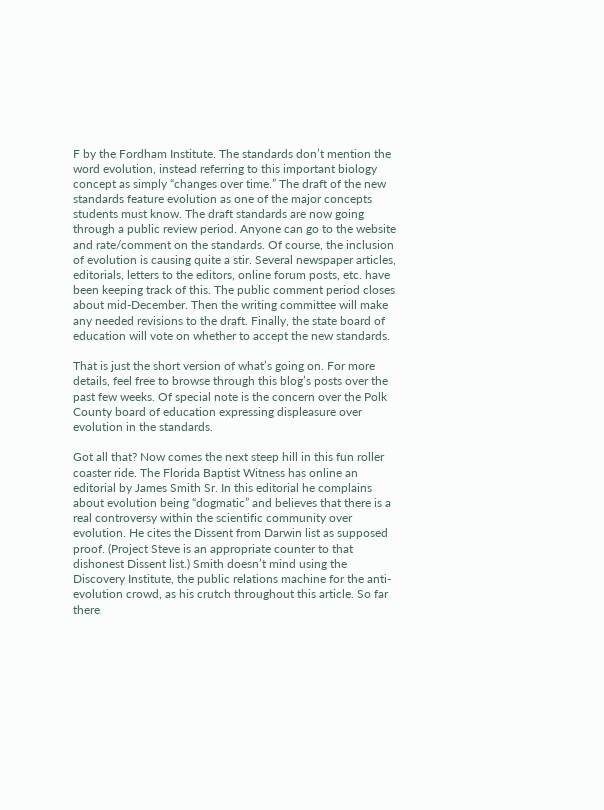F by the Fordham Institute. The standards don’t mention the word evolution, instead referring to this important biology concept as simply “changes over time.” The draft of the new standards feature evolution as one of the major concepts students must know. The draft standards are now going through a public review period. Anyone can go to the website and rate/comment on the standards. Of course, the inclusion of evolution is causing quite a stir. Several newspaper articles, editorials, letters to the editors, online forum posts, etc. have been keeping track of this. The public comment period closes about mid-December. Then the writing committee will make any needed revisions to the draft. Finally, the state board of education will vote on whether to accept the new standards.

That is just the short version of what’s going on. For more details, feel free to browse through this blog’s posts over the past few weeks. Of special note is the concern over the Polk County board of education expressing displeasure over evolution in the standards.

Got all that? Now comes the next steep hill in this fun roller coaster ride. The Florida Baptist Witness has online an editorial by James Smith Sr. In this editorial he complains about evolution being “dogmatic” and believes that there is a real controversy within the scientific community over evolution. He cites the Dissent from Darwin list as supposed proof. (Project Steve is an appropriate counter to that dishonest Dissent list.) Smith doesn’t mind using the Discovery Institute, the public relations machine for the anti-evolution crowd, as his crutch throughout this article. So far there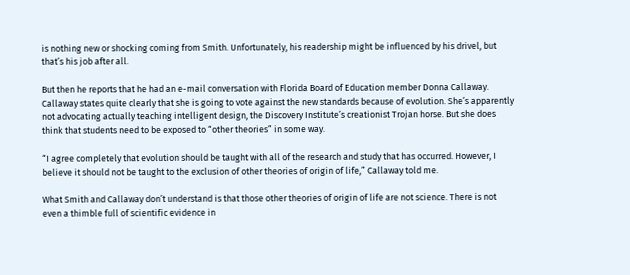is nothing new or shocking coming from Smith. Unfortunately, his readership might be influenced by his drivel, but that’s his job after all.

But then he reports that he had an e-mail conversation with Florida Board of Education member Donna Callaway. Callaway states quite clearly that she is going to vote against the new standards because of evolution. She’s apparently not advocating actually teaching intelligent design, the Discovery Institute’s creationist Trojan horse. But she does think that students need to be exposed to “other theories” in some way.

“I agree completely that evolution should be taught with all of the research and study that has occurred. However, I believe it should not be taught to the exclusion of other theories of origin of life,” Callaway told me.

What Smith and Callaway don’t understand is that those other theories of origin of life are not science. There is not even a thimble full of scientific evidence in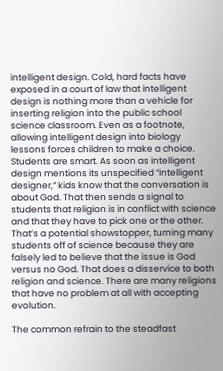intelligent design. Cold, hard facts have exposed in a court of law that intelligent design is nothing more than a vehicle for inserting religion into the public school science classroom. Even as a footnote, allowing intelligent design into biology lessons forces children to make a choice. Students are smart. As soon as intelligent design mentions its unspecified “intelligent designer,” kids know that the conversation is about God. That then sends a signal to students that religion is in conflict with science and that they have to pick one or the other. That’s a potential showstopper, turning many students off of science because they are falsely led to believe that the issue is God versus no God. That does a disservice to both religion and science. There are many religions that have no problem at all with accepting evolution.

The common refrain to the steadfast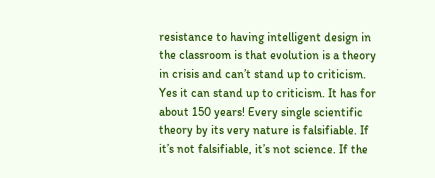resistance to having intelligent design in the classroom is that evolution is a theory in crisis and can’t stand up to criticism. Yes it can stand up to criticism. It has for about 150 years! Every single scientific theory by its very nature is falsifiable. If it’s not falsifiable, it’s not science. If the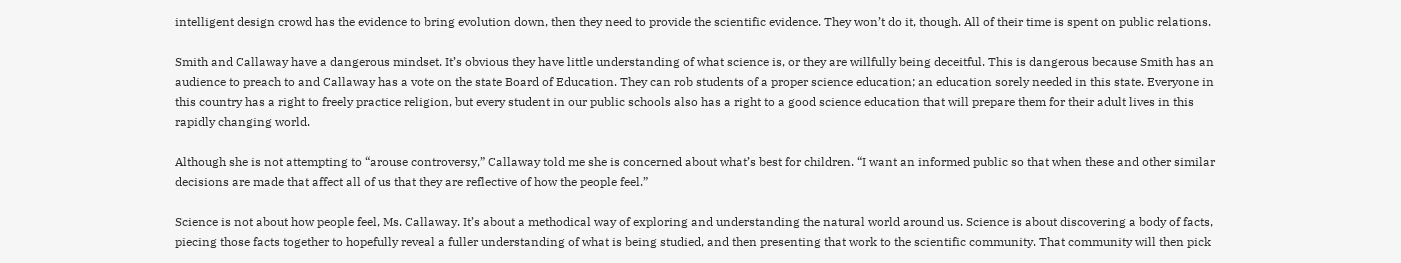intelligent design crowd has the evidence to bring evolution down, then they need to provide the scientific evidence. They won’t do it, though. All of their time is spent on public relations.

Smith and Callaway have a dangerous mindset. It’s obvious they have little understanding of what science is, or they are willfully being deceitful. This is dangerous because Smith has an audience to preach to and Callaway has a vote on the state Board of Education. They can rob students of a proper science education; an education sorely needed in this state. Everyone in this country has a right to freely practice religion, but every student in our public schools also has a right to a good science education that will prepare them for their adult lives in this rapidly changing world.

Although she is not attempting to “arouse controversy,” Callaway told me she is concerned about what’s best for children. “I want an informed public so that when these and other similar decisions are made that affect all of us that they are reflective of how the people feel.”

Science is not about how people feel, Ms. Callaway. It’s about a methodical way of exploring and understanding the natural world around us. Science is about discovering a body of facts, piecing those facts together to hopefully reveal a fuller understanding of what is being studied, and then presenting that work to the scientific community. That community will then pick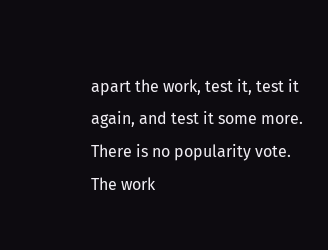apart the work, test it, test it again, and test it some more. There is no popularity vote. The work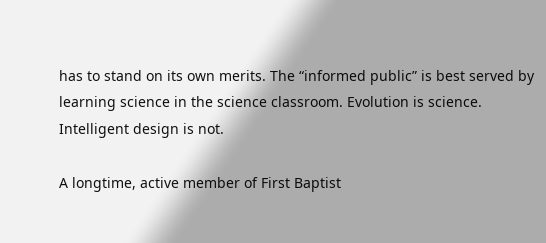has to stand on its own merits. The “informed public” is best served by learning science in the science classroom. Evolution is science. Intelligent design is not.

A longtime, active member of First Baptist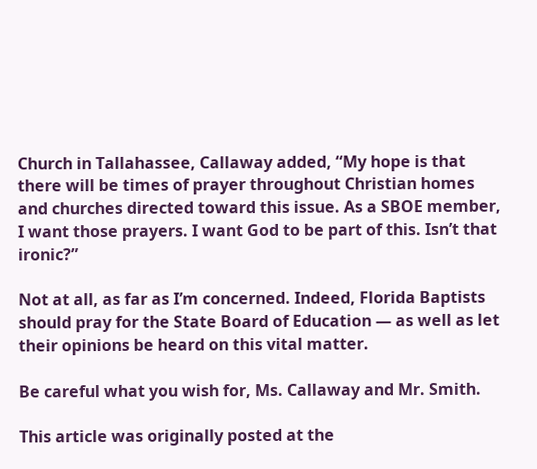Church in Tallahassee, Callaway added, “My hope is that there will be times of prayer throughout Christian homes and churches directed toward this issue. As a SBOE member, I want those prayers. I want God to be part of this. Isn’t that ironic?”

Not at all, as far as I’m concerned. Indeed, Florida Baptists should pray for the State Board of Education — as well as let their opinions be heard on this vital matter.

Be careful what you wish for, Ms. Callaway and Mr. Smith.

This article was originally posted at the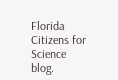Florida Citizens for Science blog.